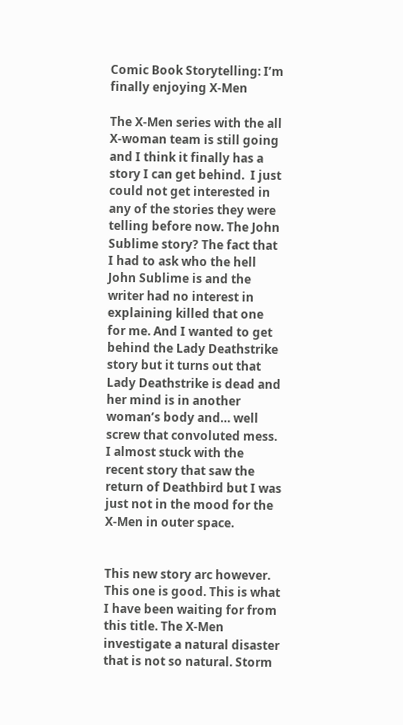Comic Book Storytelling: I’m finally enjoying X-Men

The X-Men series with the all X-woman team is still going and I think it finally has a story I can get behind.  I just could not get interested in any of the stories they were telling before now. The John Sublime story? The fact that I had to ask who the hell John Sublime is and the writer had no interest in explaining killed that one for me. And I wanted to get behind the Lady Deathstrike story but it turns out that Lady Deathstrike is dead and her mind is in another woman’s body and… well screw that convoluted mess. I almost stuck with the recent story that saw the return of Deathbird but I was just not in the mood for the X-Men in outer space.


This new story arc however. This one is good. This is what I have been waiting for from this title. The X-Men investigate a natural disaster that is not so natural. Storm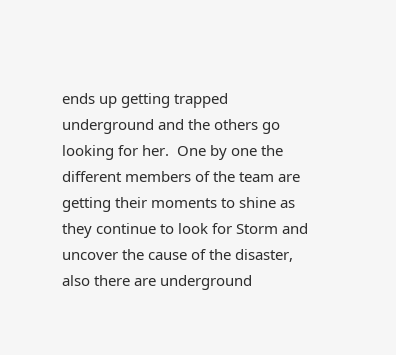ends up getting trapped underground and the others go looking for her.  One by one the different members of the team are getting their moments to shine as they continue to look for Storm and uncover the cause of the disaster, also there are underground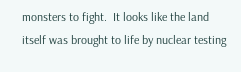monsters to fight.  It looks like the land itself was brought to life by nuclear testing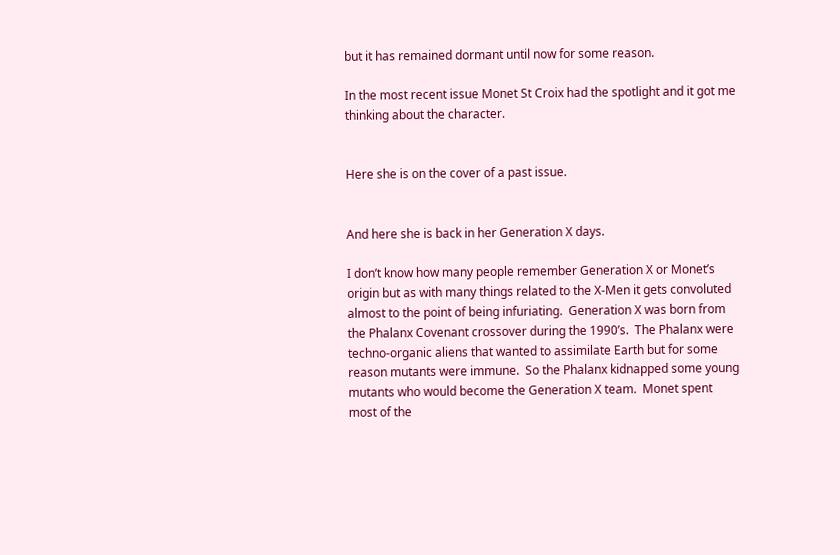but it has remained dormant until now for some reason.

In the most recent issue Monet St Croix had the spotlight and it got me thinking about the character.


Here she is on the cover of a past issue.


And here she is back in her Generation X days.

I don’t know how many people remember Generation X or Monet’s origin but as with many things related to the X-Men it gets convoluted almost to the point of being infuriating.  Generation X was born from the Phalanx Covenant crossover during the 1990’s.  The Phalanx were techno-organic aliens that wanted to assimilate Earth but for some reason mutants were immune.  So the Phalanx kidnapped some young mutants who would become the Generation X team.  Monet spent most of the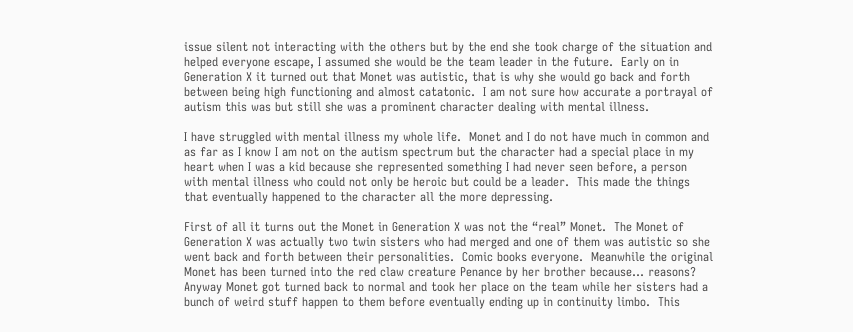issue silent not interacting with the others but by the end she took charge of the situation and helped everyone escape, I assumed she would be the team leader in the future.  Early on in Generation X it turned out that Monet was autistic, that is why she would go back and forth between being high functioning and almost catatonic.  I am not sure how accurate a portrayal of autism this was but still she was a prominent character dealing with mental illness.

I have struggled with mental illness my whole life.  Monet and I do not have much in common and as far as I know I am not on the autism spectrum but the character had a special place in my heart when I was a kid because she represented something I had never seen before, a person with mental illness who could not only be heroic but could be a leader.  This made the things that eventually happened to the character all the more depressing.

First of all it turns out the Monet in Generation X was not the “real” Monet.  The Monet of Generation X was actually two twin sisters who had merged and one of them was autistic so she went back and forth between their personalities.  Comic books everyone.  Meanwhile the original Monet has been turned into the red claw creature Penance by her brother because… reasons?  Anyway Monet got turned back to normal and took her place on the team while her sisters had a bunch of weird stuff happen to them before eventually ending up in continuity limbo.  This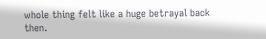whole thing felt like a huge betrayal back then.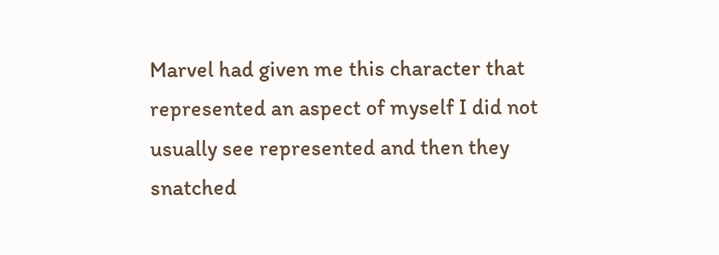Marvel had given me this character that represented an aspect of myself I did not usually see represented and then they snatched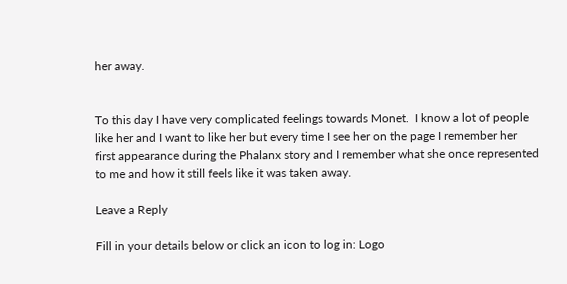her away.


To this day I have very complicated feelings towards Monet.  I know a lot of people like her and I want to like her but every time I see her on the page I remember her first appearance during the Phalanx story and I remember what she once represented to me and how it still feels like it was taken away.

Leave a Reply

Fill in your details below or click an icon to log in: Logo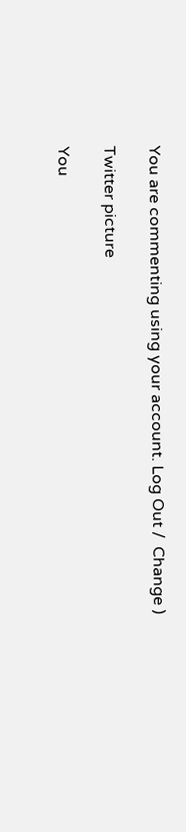You are commenting using your account. Log Out /  Change )

Twitter picture

You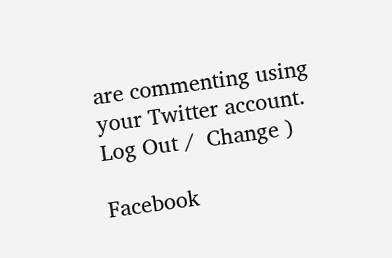are commenting using your Twitter account. Log Out /  Change )

Facebook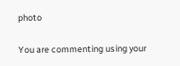photo

You are commenting using your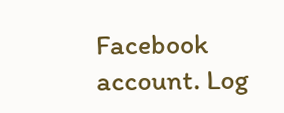Facebook account. Log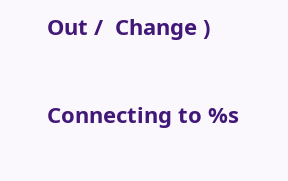Out /  Change )

Connecting to %s